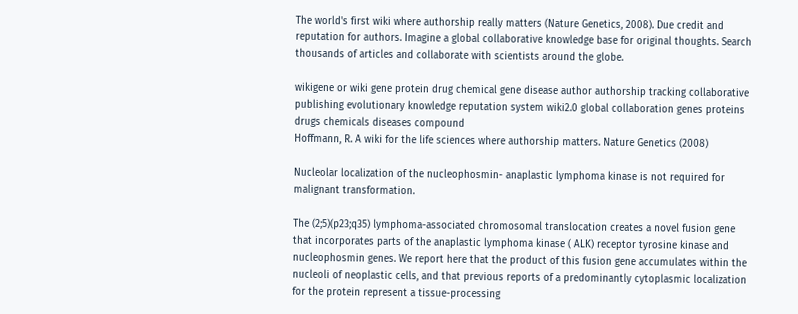The world's first wiki where authorship really matters (Nature Genetics, 2008). Due credit and reputation for authors. Imagine a global collaborative knowledge base for original thoughts. Search thousands of articles and collaborate with scientists around the globe.

wikigene or wiki gene protein drug chemical gene disease author authorship tracking collaborative publishing evolutionary knowledge reputation system wiki2.0 global collaboration genes proteins drugs chemicals diseases compound
Hoffmann, R. A wiki for the life sciences where authorship matters. Nature Genetics (2008)

Nucleolar localization of the nucleophosmin- anaplastic lymphoma kinase is not required for malignant transformation.

The (2;5)(p23;q35) lymphoma-associated chromosomal translocation creates a novel fusion gene that incorporates parts of the anaplastic lymphoma kinase ( ALK) receptor tyrosine kinase and nucleophosmin genes. We report here that the product of this fusion gene accumulates within the nucleoli of neoplastic cells, and that previous reports of a predominantly cytoplasmic localization for the protein represent a tissue-processing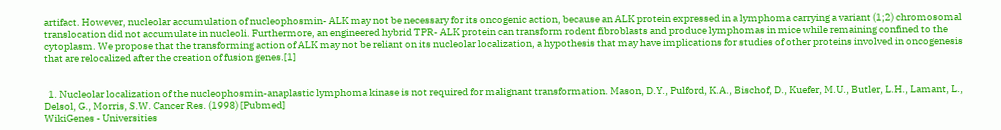artifact. However, nucleolar accumulation of nucleophosmin- ALK may not be necessary for its oncogenic action, because an ALK protein expressed in a lymphoma carrying a variant (1;2) chromosomal translocation did not accumulate in nucleoli. Furthermore, an engineered hybrid TPR- ALK protein can transform rodent fibroblasts and produce lymphomas in mice while remaining confined to the cytoplasm. We propose that the transforming action of ALK may not be reliant on its nucleolar localization, a hypothesis that may have implications for studies of other proteins involved in oncogenesis that are relocalized after the creation of fusion genes.[1]


  1. Nucleolar localization of the nucleophosmin-anaplastic lymphoma kinase is not required for malignant transformation. Mason, D.Y., Pulford, K.A., Bischof, D., Kuefer, M.U., Butler, L.H., Lamant, L., Delsol, G., Morris, S.W. Cancer Res. (1998) [Pubmed]
WikiGenes - Universities